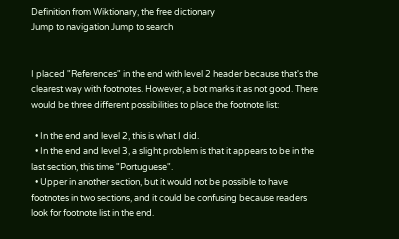Definition from Wiktionary, the free dictionary
Jump to navigation Jump to search


I placed "References" in the end with level 2 header because that's the clearest way with footnotes. However, a bot marks it as not good. There would be three different possibilities to place the footnote list:

  • In the end and level 2, this is what I did.
  • In the end and level 3, a slight problem is that it appears to be in the last section, this time "Portuguese".
  • Upper in another section, but it would not be possible to have footnotes in two sections, and it could be confusing because readers look for footnote list in the end.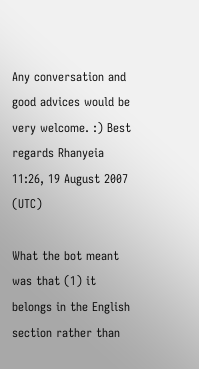Any conversation and good advices would be very welcome. :) Best regards Rhanyeia 11:26, 19 August 2007 (UTC)

What the bot meant was that (1) it belongs in the English section rather than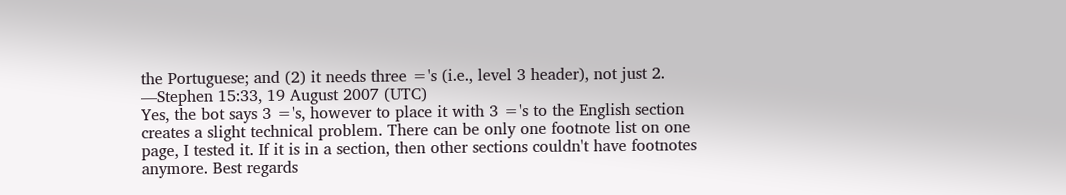the Portuguese; and (2) it needs three ='s (i.e., level 3 header), not just 2. —Stephen 15:33, 19 August 2007 (UTC)
Yes, the bot says 3 ='s, however to place it with 3 ='s to the English section creates a slight technical problem. There can be only one footnote list on one page, I tested it. If it is in a section, then other sections couldn't have footnotes anymore. Best regards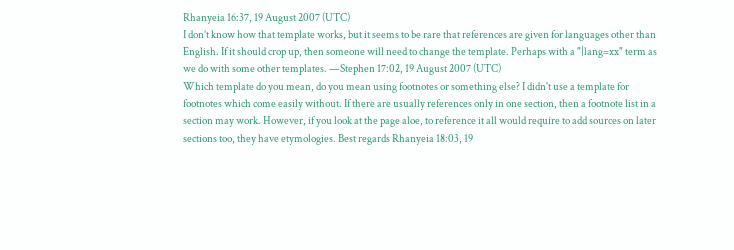Rhanyeia 16:37, 19 August 2007 (UTC)
I don’t know how that template works, but it seems to be rare that references are given for languages other than English. If it should crop up, then someone will need to change the template. Perhaps with a "|lang=xx" term as we do with some other templates. —Stephen 17:02, 19 August 2007 (UTC)
Which template do you mean, do you mean using footnotes or something else? I didn't use a template for footnotes which come easily without. If there are usually references only in one section, then a footnote list in a section may work. However, if you look at the page aloe, to reference it all would require to add sources on later sections too, they have etymologies. Best regards Rhanyeia 18:03, 19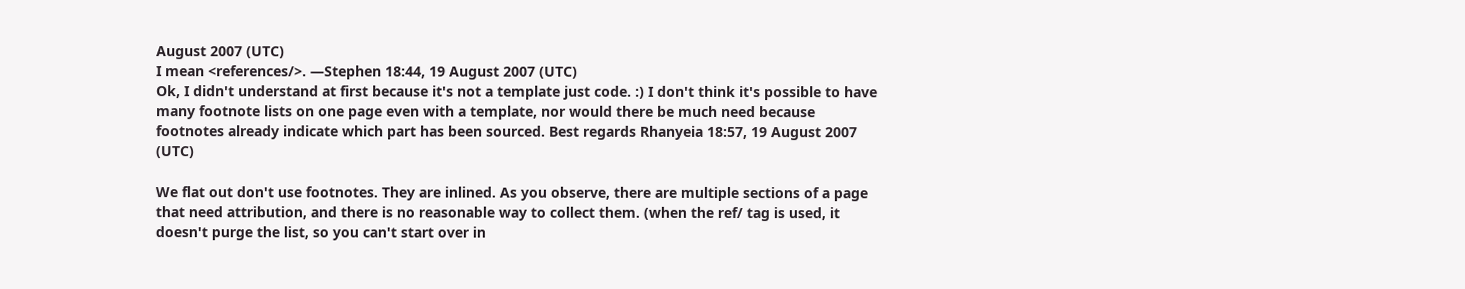August 2007 (UTC)
I mean <references/>. —Stephen 18:44, 19 August 2007 (UTC)
Ok, I didn't understand at first because it's not a template just code. :) I don't think it's possible to have many footnote lists on one page even with a template, nor would there be much need because footnotes already indicate which part has been sourced. Best regards Rhanyeia 18:57, 19 August 2007 (UTC)

We flat out don't use footnotes. They are inlined. As you observe, there are multiple sections of a page that need attribution, and there is no reasonable way to collect them. (when the ref/ tag is used, it doesn't purge the list, so you can't start over in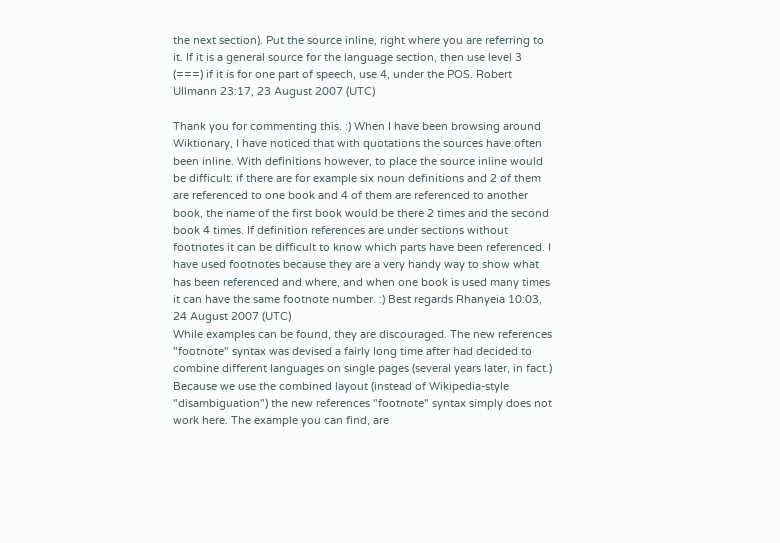the next section). Put the source inline, right where you are referring to it. If it is a general source for the language section, then use level 3 (===) if it is for one part of speech, use 4, under the POS. Robert Ullmann 23:17, 23 August 2007 (UTC)

Thank you for commenting this. :) When I have been browsing around Wiktionary, I have noticed that with quotations the sources have often been inline. With definitions however, to place the source inline would be difficult: if there are for example six noun definitions and 2 of them are referenced to one book and 4 of them are referenced to another book, the name of the first book would be there 2 times and the second book 4 times. If definition references are under sections without footnotes it can be difficult to know which parts have been referenced. I have used footnotes because they are a very handy way to show what has been referenced and where, and when one book is used many times it can have the same footnote number. :) Best regards Rhanyeia 10:03, 24 August 2007 (UTC)
While examples can be found, they are discouraged. The new references "footnote" syntax was devised a fairly long time after had decided to combine different languages on single pages (several years later, in fact.) Because we use the combined layout (instead of Wikipedia-style "disambiguation") the new references "footnote" syntax simply does not work here. The example you can find, are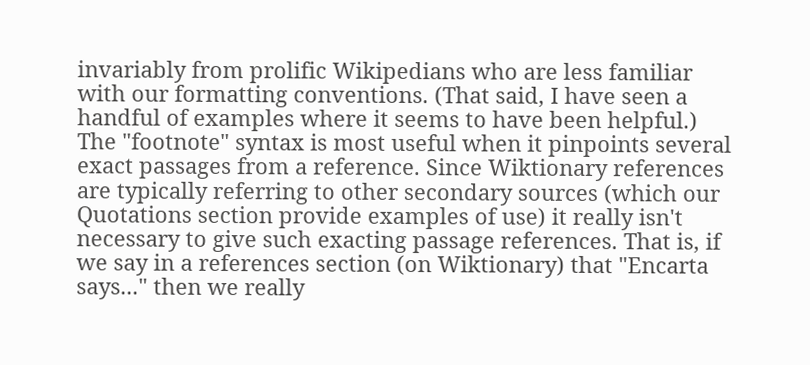invariably from prolific Wikipedians who are less familiar with our formatting conventions. (That said, I have seen a handful of examples where it seems to have been helpful.)
The "footnote" syntax is most useful when it pinpoints several exact passages from a reference. Since Wiktionary references are typically referring to other secondary sources (which our Quotations section provide examples of use) it really isn't necessary to give such exacting passage references. That is, if we say in a references section (on Wiktionary) that "Encarta says..." then we really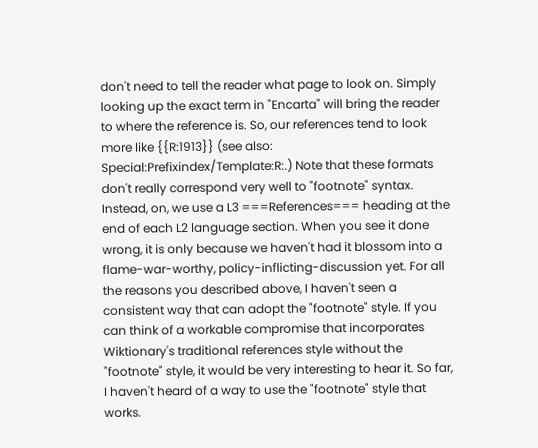don't need to tell the reader what page to look on. Simply looking up the exact term in "Encarta" will bring the reader to where the reference is. So, our references tend to look more like {{R:1913}} (see also: Special:Prefixindex/Template:R:.) Note that these formats don't really correspond very well to "footnote" syntax.
Instead, on, we use a L3 ===References=== heading at the end of each L2 language section. When you see it done wrong, it is only because we haven't had it blossom into a flame-war-worthy, policy-inflicting-discussion yet. For all the reasons you described above, I haven't seen a consistent way that can adopt the "footnote" style. If you can think of a workable compromise that incorporates Wiktionary's traditional references style without the "footnote" style, it would be very interesting to hear it. So far, I haven't heard of a way to use the "footnote" style that works.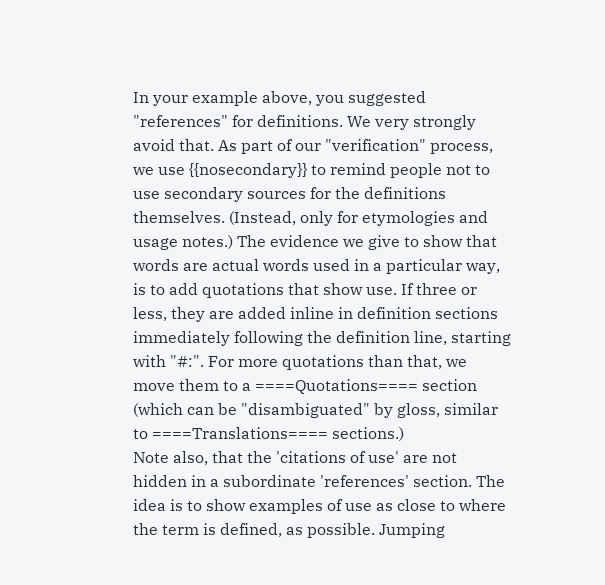In your example above, you suggested "references" for definitions. We very strongly avoid that. As part of our "verification" process, we use {{nosecondary}} to remind people not to use secondary sources for the definitions themselves. (Instead, only for etymologies and usage notes.) The evidence we give to show that words are actual words used in a particular way, is to add quotations that show use. If three or less, they are added inline in definition sections immediately following the definition line, starting with "#:". For more quotations than that, we move them to a ====Quotations==== section (which can be "disambiguated" by gloss, similar to ====Translations==== sections.)
Note also, that the 'citations of use' are not hidden in a subordinate 'references' section. The idea is to show examples of use as close to where the term is defined, as possible. Jumping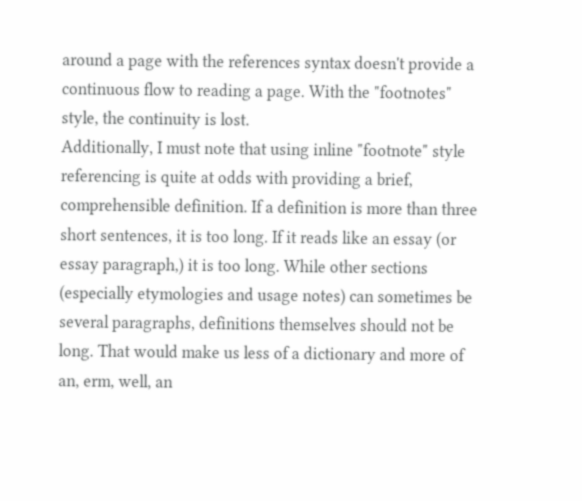around a page with the references syntax doesn't provide a continuous flow to reading a page. With the "footnotes" style, the continuity is lost.
Additionally, I must note that using inline "footnote" style referencing is quite at odds with providing a brief, comprehensible definition. If a definition is more than three short sentences, it is too long. If it reads like an essay (or essay paragraph,) it is too long. While other sections (especially etymologies and usage notes) can sometimes be several paragraphs, definitions themselves should not be long. That would make us less of a dictionary and more of an, erm, well, an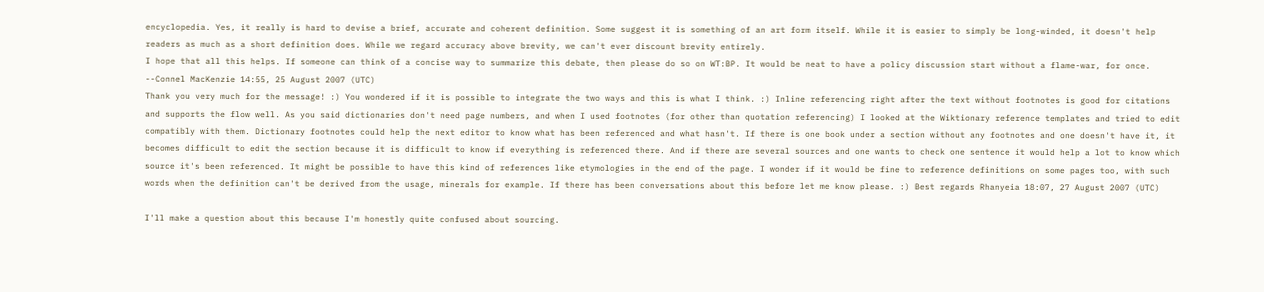encyclopedia. Yes, it really is hard to devise a brief, accurate and coherent definition. Some suggest it is something of an art form itself. While it is easier to simply be long-winded, it doesn't help readers as much as a short definition does. While we regard accuracy above brevity, we can't ever discount brevity entirely.
I hope that all this helps. If someone can think of a concise way to summarize this debate, then please do so on WT:BP. It would be neat to have a policy discussion start without a flame-war, for once. --Connel MacKenzie 14:55, 25 August 2007 (UTC)
Thank you very much for the message! :) You wondered if it is possible to integrate the two ways and this is what I think. :) Inline referencing right after the text without footnotes is good for citations and supports the flow well. As you said dictionaries don't need page numbers, and when I used footnotes (for other than quotation referencing) I looked at the Wiktionary reference templates and tried to edit compatibly with them. Dictionary footnotes could help the next editor to know what has been referenced and what hasn't. If there is one book under a section without any footnotes and one doesn't have it, it becomes difficult to edit the section because it is difficult to know if everything is referenced there. And if there are several sources and one wants to check one sentence it would help a lot to know which source it's been referenced. It might be possible to have this kind of references like etymologies in the end of the page. I wonder if it would be fine to reference definitions on some pages too, with such words when the definition can't be derived from the usage, minerals for example. If there has been conversations about this before let me know please. :) Best regards Rhanyeia 18:07, 27 August 2007 (UTC)

I'll make a question about this because I'm honestly quite confused about sourcing.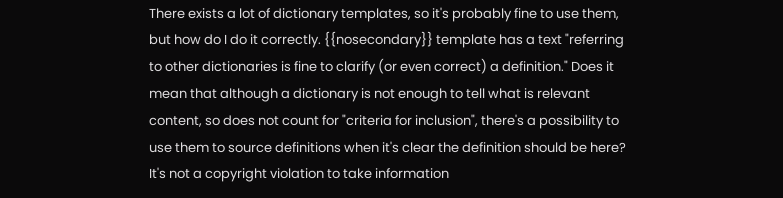There exists a lot of dictionary templates, so it's probably fine to use them, but how do I do it correctly. {{nosecondary}} template has a text "referring to other dictionaries is fine to clarify (or even correct) a definition." Does it mean that although a dictionary is not enough to tell what is relevant content, so does not count for "criteria for inclusion", there's a possibility to use them to source definitions when it's clear the definition should be here? It's not a copyright violation to take information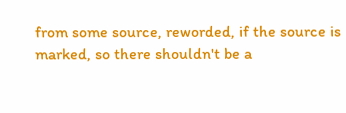from some source, reworded, if the source is marked, so there shouldn't be a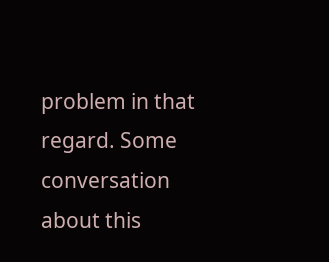problem in that regard. Some conversation about this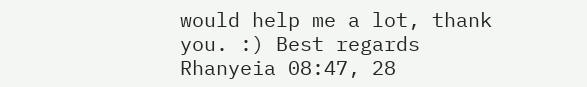would help me a lot, thank you. :) Best regards Rhanyeia 08:47, 28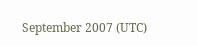September 2007 (UTC)